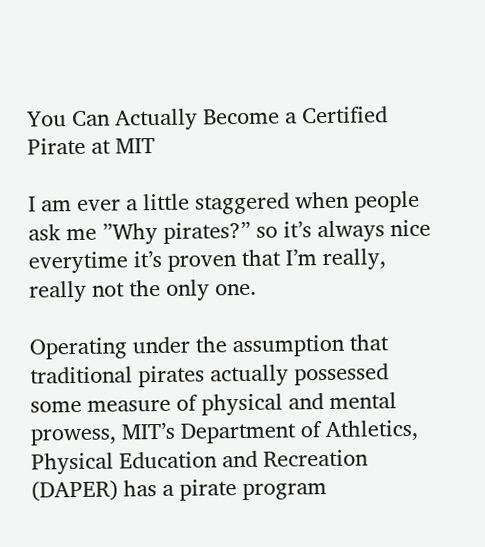You Can Actually Become a Certified Pirate at MIT

I am ever a little staggered when people ask me ”Why pirates?” so it’s always nice everytime it’s proven that I’m really, really not the only one.

Operating under the assumption that traditional pirates actually possessed some measure of physical and mental prowess, MIT’s Department of Athletics, Physical Education and Recreation (DAPER) has a pirate program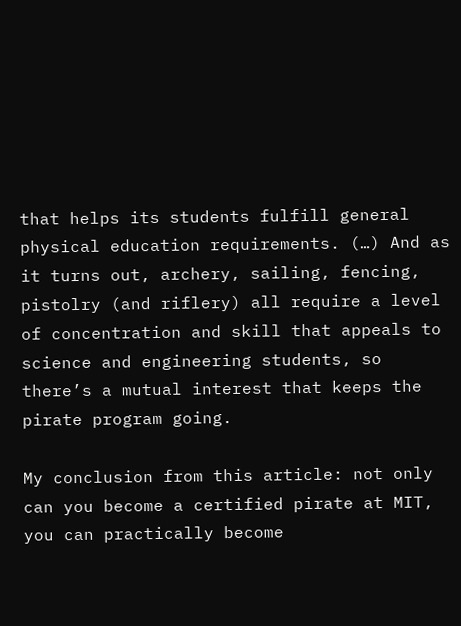that helps its students fulfill general physical education requirements. (…) And as it turns out, archery, sailing, fencing, pistolry (and riflery) all require a level of concentration and skill that appeals to science and engineering students, so there’s a mutual interest that keeps the pirate program going.

My conclusion from this article: not only can you become a certified pirate at MIT, you can practically become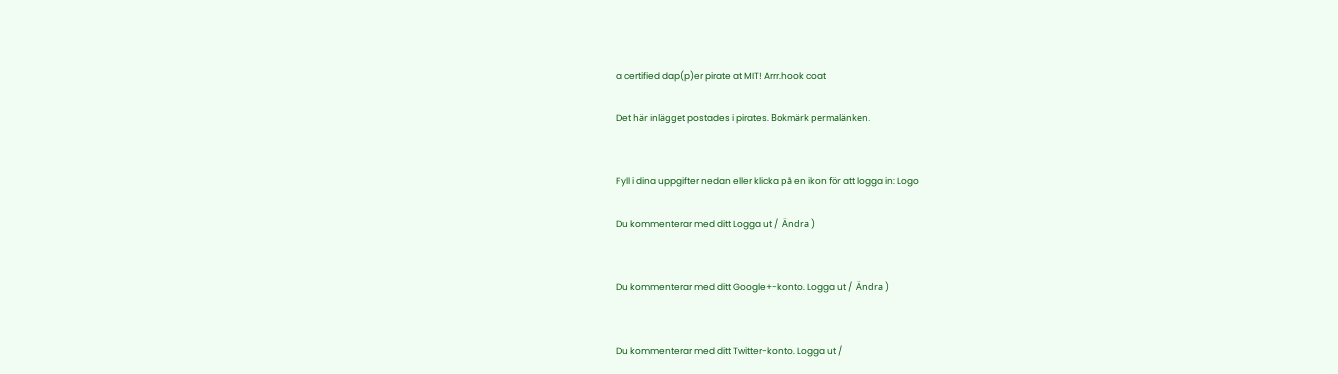a certified dap(p)er pirate at MIT! Arrr.hook coat

Det här inlägget postades i pirates. Bokmärk permalänken.


Fyll i dina uppgifter nedan eller klicka på en ikon för att logga in: Logo

Du kommenterar med ditt Logga ut /  Ändra )


Du kommenterar med ditt Google+-konto. Logga ut /  Ändra )


Du kommenterar med ditt Twitter-konto. Logga ut /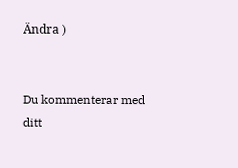Ändra )


Du kommenterar med ditt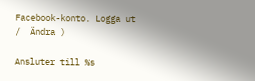Facebook-konto. Logga ut /  Ändra )

Ansluter till %s